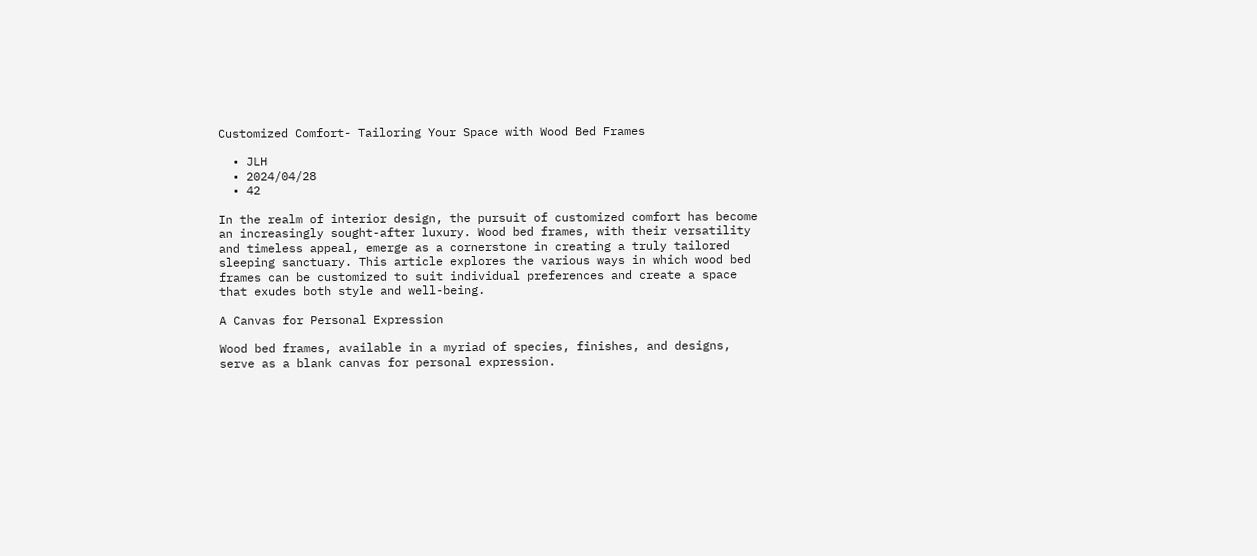Customized Comfort- Tailoring Your Space with Wood Bed Frames

  • JLH
  • 2024/04/28
  • 42

In the realm of interior design, the pursuit of customized comfort has become an increasingly sought-after luxury. Wood bed frames, with their versatility and timeless appeal, emerge as a cornerstone in creating a truly tailored sleeping sanctuary. This article explores the various ways in which wood bed frames can be customized to suit individual preferences and create a space that exudes both style and well-being.

A Canvas for Personal Expression

Wood bed frames, available in a myriad of species, finishes, and designs, serve as a blank canvas for personal expression.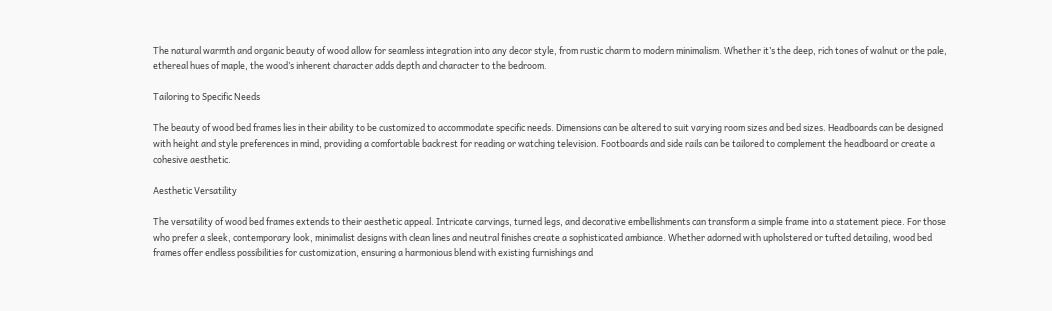The natural warmth and organic beauty of wood allow for seamless integration into any decor style, from rustic charm to modern minimalism. Whether it’s the deep, rich tones of walnut or the pale, ethereal hues of maple, the wood’s inherent character adds depth and character to the bedroom.

Tailoring to Specific Needs

The beauty of wood bed frames lies in their ability to be customized to accommodate specific needs. Dimensions can be altered to suit varying room sizes and bed sizes. Headboards can be designed with height and style preferences in mind, providing a comfortable backrest for reading or watching television. Footboards and side rails can be tailored to complement the headboard or create a cohesive aesthetic.

Aesthetic Versatility

The versatility of wood bed frames extends to their aesthetic appeal. Intricate carvings, turned legs, and decorative embellishments can transform a simple frame into a statement piece. For those who prefer a sleek, contemporary look, minimalist designs with clean lines and neutral finishes create a sophisticated ambiance. Whether adorned with upholstered or tufted detailing, wood bed frames offer endless possibilities for customization, ensuring a harmonious blend with existing furnishings and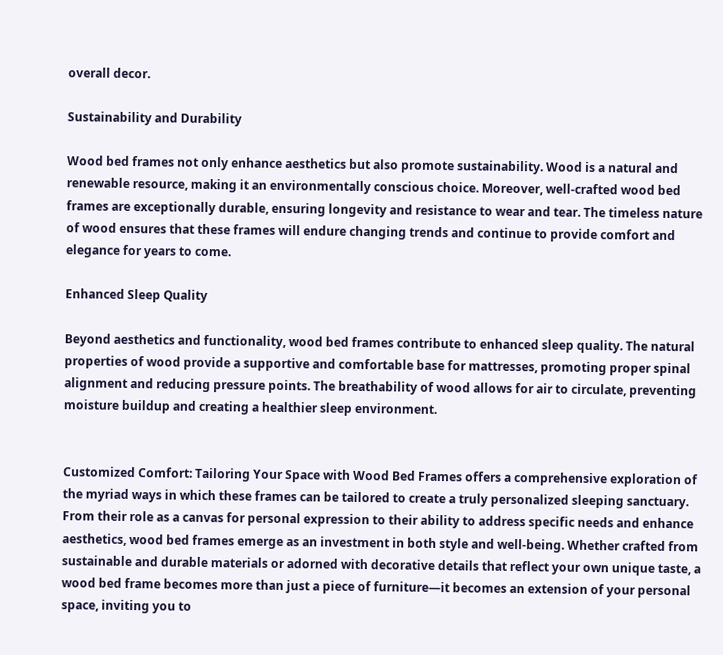overall decor.

Sustainability and Durability

Wood bed frames not only enhance aesthetics but also promote sustainability. Wood is a natural and renewable resource, making it an environmentally conscious choice. Moreover, well-crafted wood bed frames are exceptionally durable, ensuring longevity and resistance to wear and tear. The timeless nature of wood ensures that these frames will endure changing trends and continue to provide comfort and elegance for years to come.

Enhanced Sleep Quality

Beyond aesthetics and functionality, wood bed frames contribute to enhanced sleep quality. The natural properties of wood provide a supportive and comfortable base for mattresses, promoting proper spinal alignment and reducing pressure points. The breathability of wood allows for air to circulate, preventing moisture buildup and creating a healthier sleep environment.


Customized Comfort: Tailoring Your Space with Wood Bed Frames offers a comprehensive exploration of the myriad ways in which these frames can be tailored to create a truly personalized sleeping sanctuary. From their role as a canvas for personal expression to their ability to address specific needs and enhance aesthetics, wood bed frames emerge as an investment in both style and well-being. Whether crafted from sustainable and durable materials or adorned with decorative details that reflect your own unique taste, a wood bed frame becomes more than just a piece of furniture—it becomes an extension of your personal space, inviting you to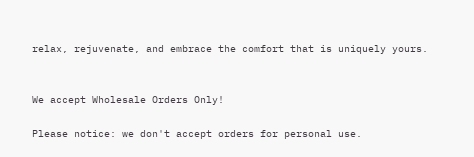relax, rejuvenate, and embrace the comfort that is uniquely yours.


We accept Wholesale Orders Only!

Please notice: we don't accept orders for personal use.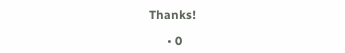Thanks!

      • 0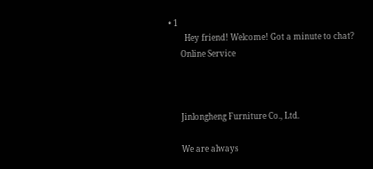• 1
        Hey friend! Welcome! Got a minute to chat?
      Online Service



      Jinlongheng Furniture Co., Ltd.

      We are always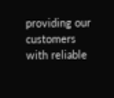providing our customers with reliable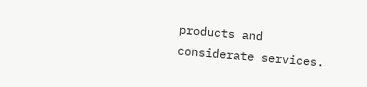products and considerate services.